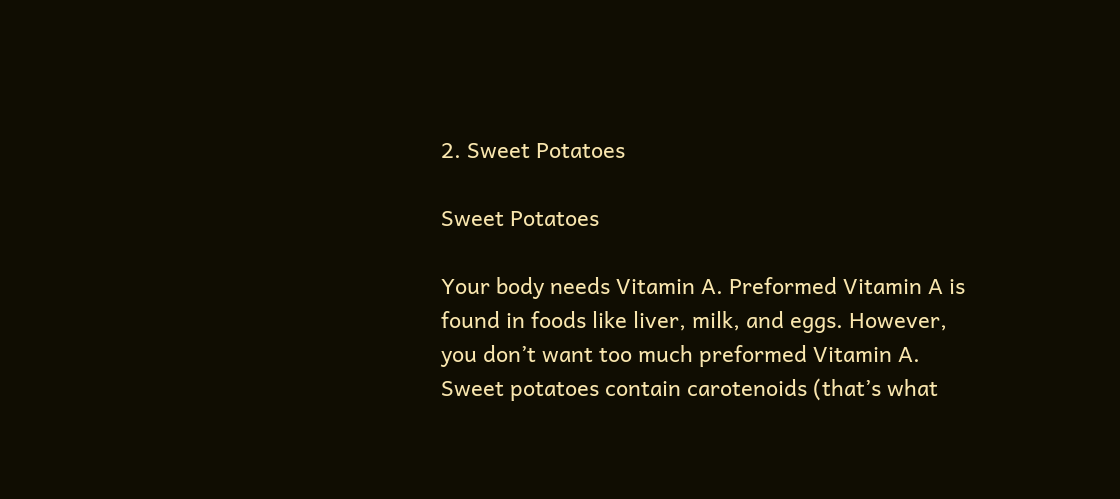2. Sweet Potatoes

Sweet Potatoes

Your body needs Vitamin A. Preformed Vitamin A is found in foods like liver, milk, and eggs. However, you don’t want too much preformed Vitamin A. Sweet potatoes contain carotenoids (that’s what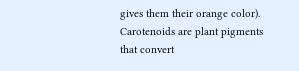gives them their orange color). Carotenoids are plant pigments that convert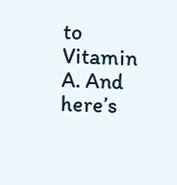to Vitamin A. And here’s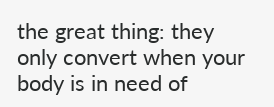the great thing: they only convert when your body is in need of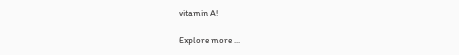vitamin A!

Explore more ...